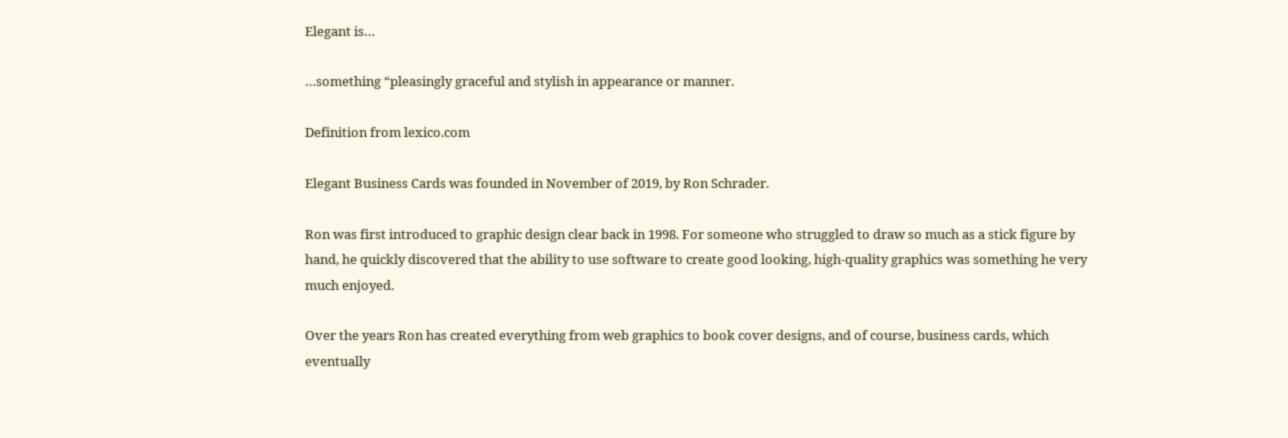Elegant is…

…something “pleasingly graceful and stylish in appearance or manner.

Definition from lexico.com

Elegant Business Cards was founded in November of 2019, by Ron Schrader.

Ron was first introduced to graphic design clear back in 1998. For someone who struggled to draw so much as a stick figure by hand, he quickly discovered that the ability to use software to create good looking, high-quality graphics was something he very much enjoyed.

Over the years Ron has created everything from web graphics to book cover designs, and of course, business cards, which eventually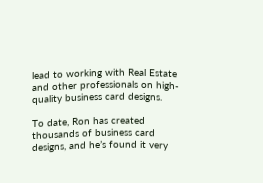lead to working with Real Estate and other professionals on high-quality business card designs.

To date, Ron has created thousands of business card designs, and he’s found it very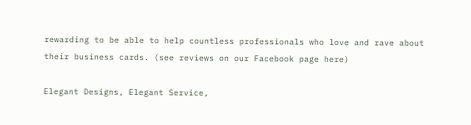rewarding to be able to help countless professionals who love and rave about their business cards. (see reviews on our Facebook page here)

Elegant Designs, Elegant Service,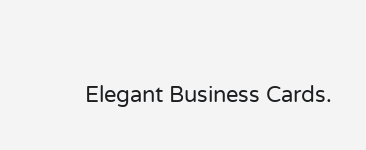Elegant Business Cards.